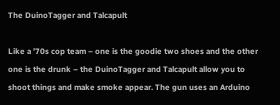The DuinoTagger and Talcapult

Like a ’70s cop team – one is the goodie two shoes and the other one is the drunk – the DuinoTagger and Talcapult allow you to shoot things and make smoke appear. The gun uses an Arduino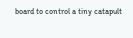board to control a tiny catapult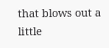that blows out a little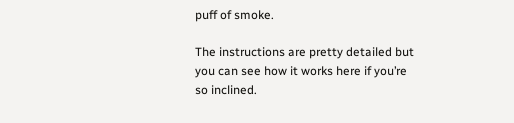puff of smoke.

The instructions are pretty detailed but you can see how it works here if you’re so inclined.